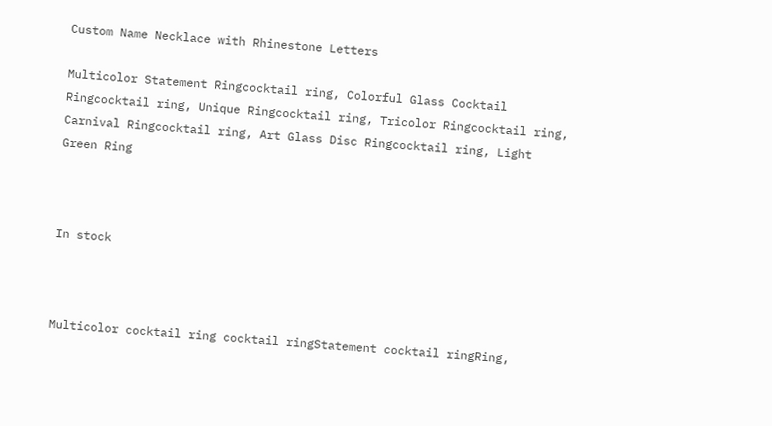Custom Name Necklace with Rhinestone Letters

Multicolor Statement Ringcocktail ring, Colorful Glass Cocktail Ringcocktail ring, Unique Ringcocktail ring, Tricolor Ringcocktail ring, Carnival Ringcocktail ring, Art Glass Disc Ringcocktail ring, Light Green Ring



In stock



Multicolor cocktail ring cocktail ringStatement cocktail ringRing,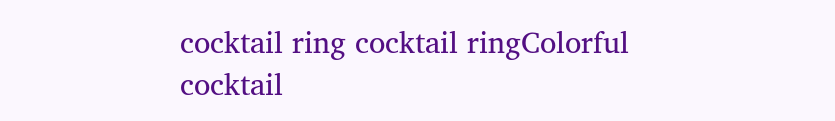cocktail ring cocktail ringColorful cocktail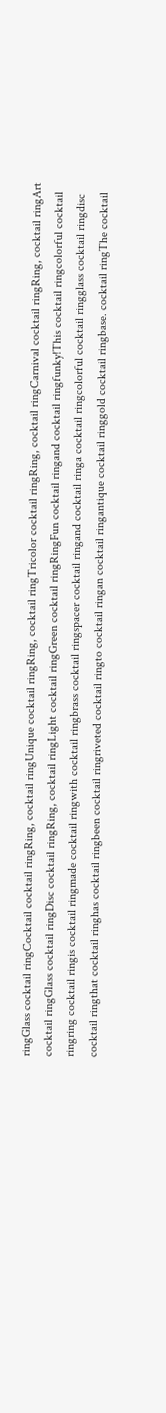ringGlass cocktail ringCocktail cocktail ringRing, cocktail ringUnique cocktail ringRing, cocktail ringTricolor cocktail ringRing, cocktail ringCarnival cocktail ringRing, cocktail ringArt cocktail ringGlass cocktail ringDisc cocktail ringRing, cocktail ringLight cocktail ringGreen cocktail ringRingFun cocktail ringand cocktail ringfunky!This cocktail ringcolorful cocktail ringring cocktail ringis cocktail ringmade cocktail ringwith cocktail ringbrass cocktail ringspacer cocktail ringand cocktail ringa cocktail ringcolorful cocktail ringglass cocktail ringdisc cocktail ringthat cocktail ringhas cocktail ringbeen cocktail ringriveted cocktail ringto cocktail ringan cocktail ringantique cocktail ringgold cocktail ringbase. cocktail ringThe cocktail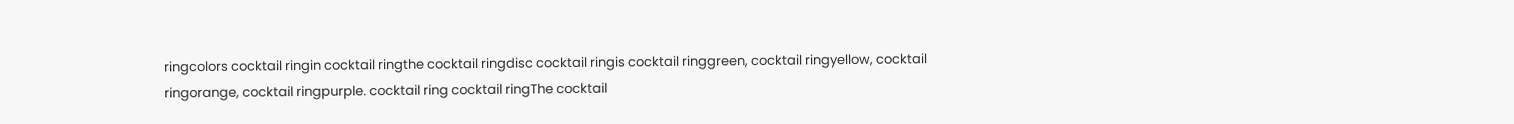ringcolors cocktail ringin cocktail ringthe cocktail ringdisc cocktail ringis cocktail ringgreen, cocktail ringyellow, cocktail ringorange, cocktail ringpurple. cocktail ring cocktail ringThe cocktail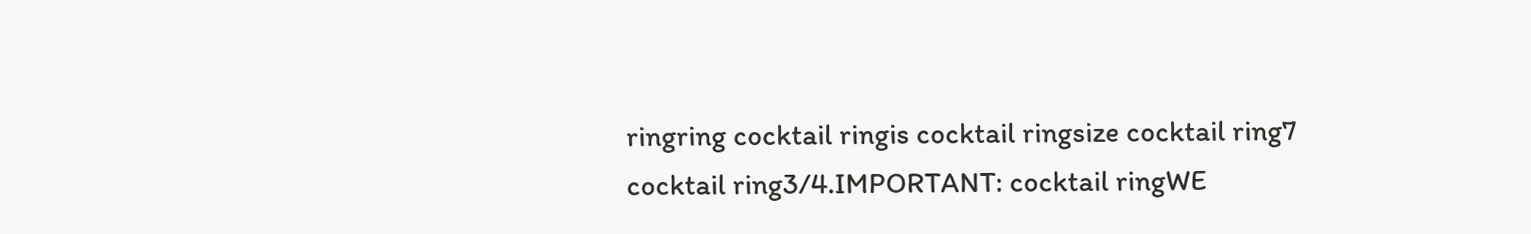ringring cocktail ringis cocktail ringsize cocktail ring7 cocktail ring3/4.IMPORTANT: cocktail ringWE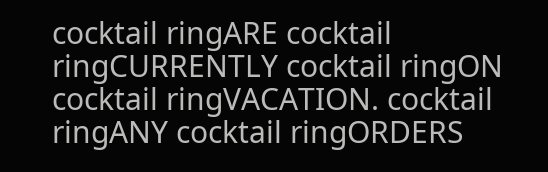cocktail ringARE cocktail ringCURRENTLY cocktail ringON cocktail ringVACATION. cocktail ringANY cocktail ringORDERS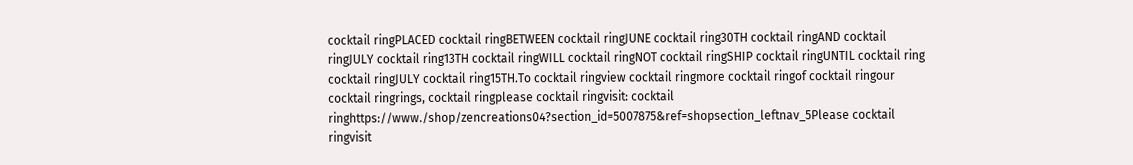cocktail ringPLACED cocktail ringBETWEEN cocktail ringJUNE cocktail ring30TH cocktail ringAND cocktail ringJULY cocktail ring13TH cocktail ringWILL cocktail ringNOT cocktail ringSHIP cocktail ringUNTIL cocktail ring cocktail ringJULY cocktail ring15TH.To cocktail ringview cocktail ringmore cocktail ringof cocktail ringour cocktail ringrings, cocktail ringplease cocktail ringvisit: cocktail ringhttps://www./shop/zencreations04?section_id=5007875&ref=shopsection_leftnav_5Please cocktail ringvisit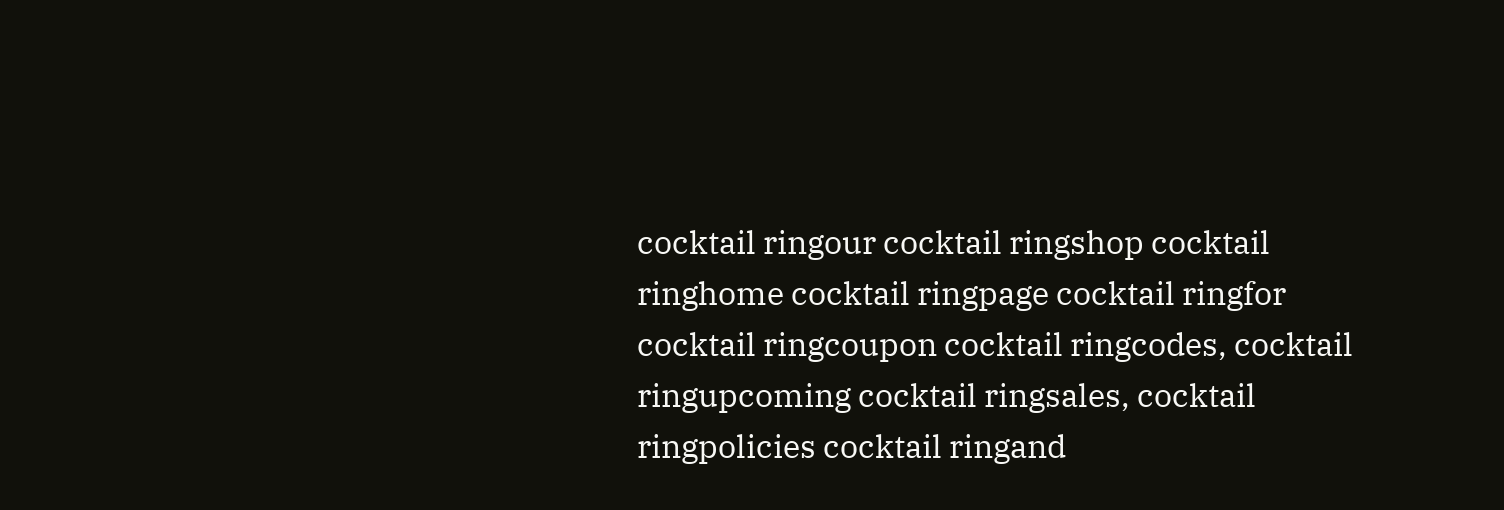cocktail ringour cocktail ringshop cocktail ringhome cocktail ringpage cocktail ringfor cocktail ringcoupon cocktail ringcodes, cocktail ringupcoming cocktail ringsales, cocktail ringpolicies cocktail ringand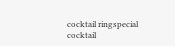cocktail ringspecial cocktail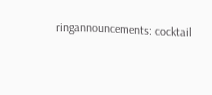ringannouncements: cocktail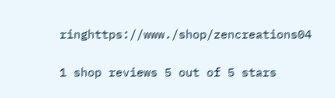ringhttps://www./shop/zencreations04

1 shop reviews 5 out of 5 stars